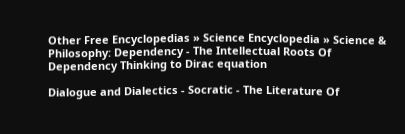Other Free Encyclopedias » Science Encyclopedia » Science & Philosophy: Dependency - The Intellectual Roots Of Dependency Thinking to Dirac equation

Dialogue and Dialectics - Socratic - The Literature Of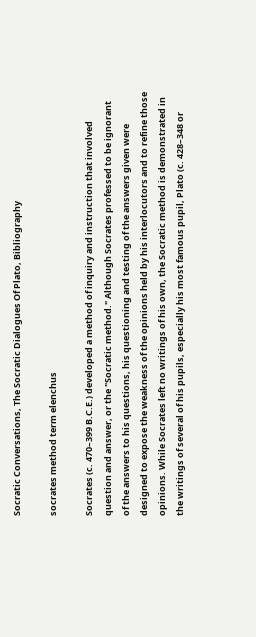Socratic Conversations, The Socratic Dialogues Of Plato, Bibliography

socrates method term elenchus

Socrates (c. 470–399 B.C.E.) developed a method of inquiry and instruction that involved question and answer, or the "Socratic method." Although Socrates professed to be ignorant of the answers to his questions, his questioning and testing of the answers given were designed to expose the weakness of the opinions held by his interlocutors and to refine those opinions. While Socrates left no writings of his own, the Socratic method is demonstrated in the writings of several of his pupils, especially his most famous pupil, Plato (c. 428–348 or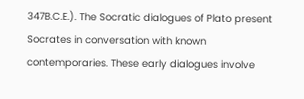347B.C.E.). The Socratic dialogues of Plato present Socrates in conversation with known contemporaries. These early dialogues involve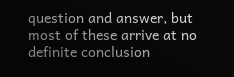question and answer, but most of these arrive at no definite conclusion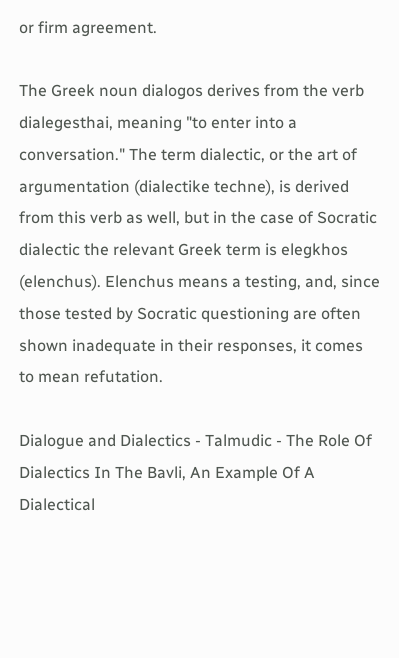or firm agreement.

The Greek noun dialogos derives from the verb dialegesthai, meaning "to enter into a conversation." The term dialectic, or the art of argumentation (dialectike techne), is derived from this verb as well, but in the case of Socratic dialectic the relevant Greek term is elegkhos (elenchus). Elenchus means a testing, and, since those tested by Socratic questioning are often shown inadequate in their responses, it comes to mean refutation.

Dialogue and Dialectics - Talmudic - The Role Of Dialectics In The Bavli, An Example Of A Dialectical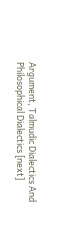Argument, Talmudic Dialectics And Philosophical Dialectics [next]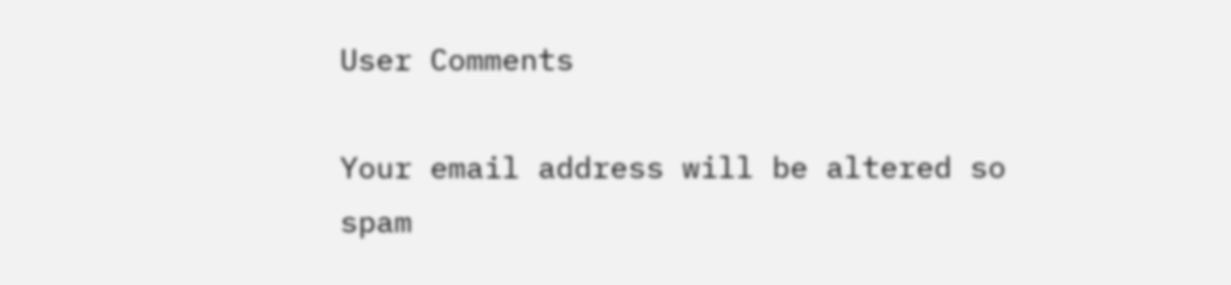User Comments

Your email address will be altered so spam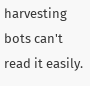harvesting bots can't read it easily.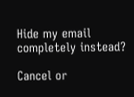Hide my email completely instead?

Cancel or